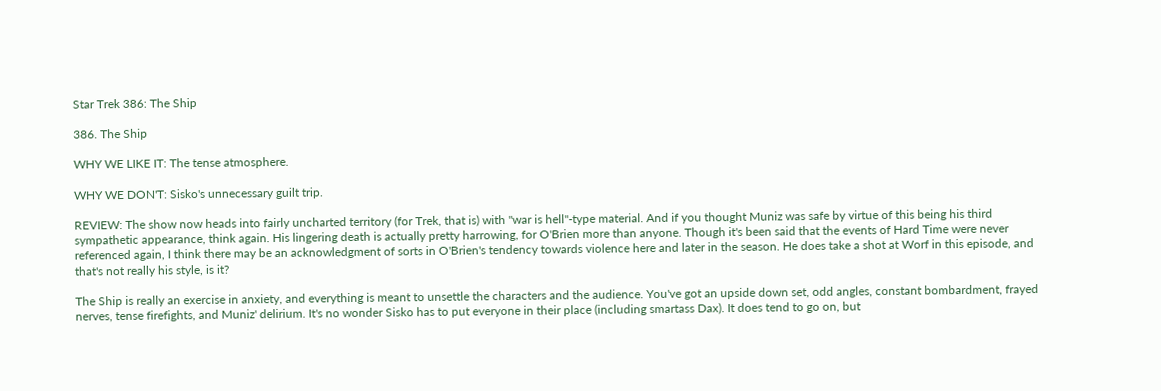Star Trek 386: The Ship

386. The Ship

WHY WE LIKE IT: The tense atmosphere.

WHY WE DON'T: Sisko's unnecessary guilt trip.

REVIEW: The show now heads into fairly uncharted territory (for Trek, that is) with "war is hell"-type material. And if you thought Muniz was safe by virtue of this being his third sympathetic appearance, think again. His lingering death is actually pretty harrowing, for O'Brien more than anyone. Though it's been said that the events of Hard Time were never referenced again, I think there may be an acknowledgment of sorts in O'Brien's tendency towards violence here and later in the season. He does take a shot at Worf in this episode, and that's not really his style, is it?

The Ship is really an exercise in anxiety, and everything is meant to unsettle the characters and the audience. You've got an upside down set, odd angles, constant bombardment, frayed nerves, tense firefights, and Muniz' delirium. It's no wonder Sisko has to put everyone in their place (including smartass Dax). It does tend to go on, but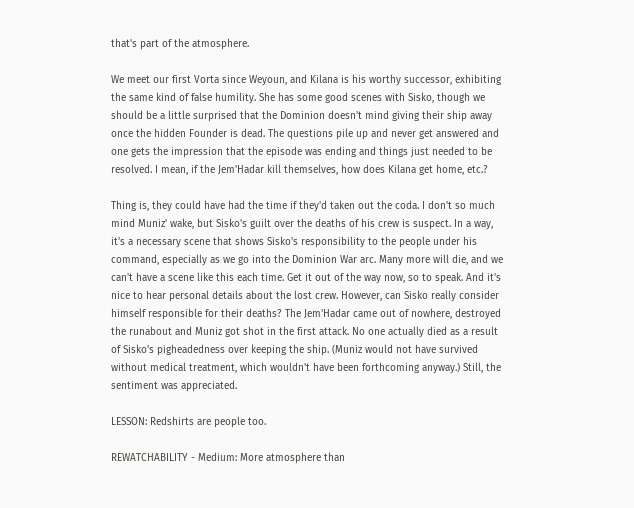that's part of the atmosphere.

We meet our first Vorta since Weyoun, and Kilana is his worthy successor, exhibiting the same kind of false humility. She has some good scenes with Sisko, though we should be a little surprised that the Dominion doesn't mind giving their ship away once the hidden Founder is dead. The questions pile up and never get answered and one gets the impression that the episode was ending and things just needed to be resolved. I mean, if the Jem'Hadar kill themselves, how does Kilana get home, etc.?

Thing is, they could have had the time if they'd taken out the coda. I don't so much mind Muniz' wake, but Sisko's guilt over the deaths of his crew is suspect. In a way, it's a necessary scene that shows Sisko's responsibility to the people under his command, especially as we go into the Dominion War arc. Many more will die, and we can't have a scene like this each time. Get it out of the way now, so to speak. And it's nice to hear personal details about the lost crew. However, can Sisko really consider himself responsible for their deaths? The Jem'Hadar came out of nowhere, destroyed the runabout and Muniz got shot in the first attack. No one actually died as a result of Sisko's pigheadedness over keeping the ship. (Muniz would not have survived without medical treatment, which wouldn't have been forthcoming anyway.) Still, the sentiment was appreciated.

LESSON: Redshirts are people too.

REWATCHABILITY - Medium: More atmosphere than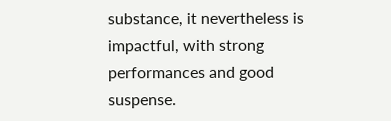substance, it nevertheless is impactful, with strong performances and good suspense.